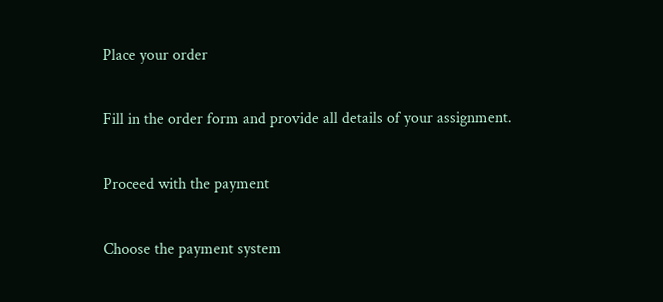Place your order

Fill in the order form and provide all details of your assignment.

Proceed with the payment

Choose the payment system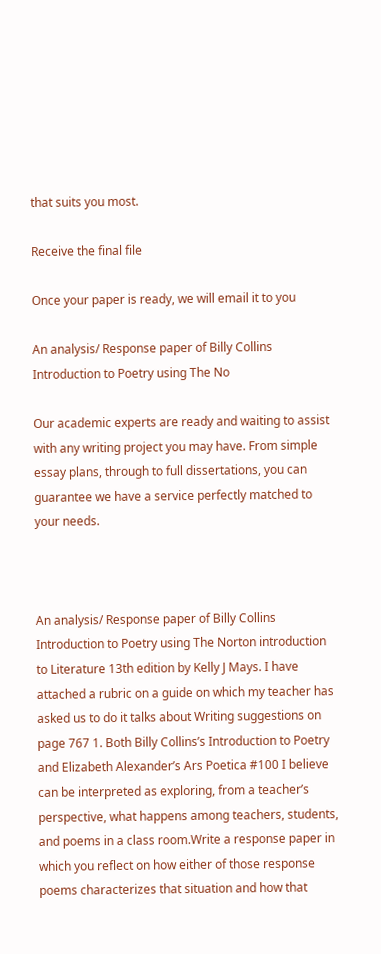that suits you most.

Receive the final file

Once your paper is ready, we will email it to you

An analysis/ Response paper of Billy Collins Introduction to Poetry using The No

Our academic experts are ready and waiting to assist with any writing project you may have. From simple essay plans, through to full dissertations, you can guarantee we have a service perfectly matched to your needs.



An analysis/ Response paper of Billy Collins Introduction to Poetry using The Norton introduction to Literature 13th edition by Kelly J Mays. I have attached a rubric on a guide on which my teacher has asked us to do it talks about Writing suggestions on page 767 1. Both Billy Collins’s Introduction to Poetry and Elizabeth Alexander’s Ars Poetica #100 I believe can be interpreted as exploring, from a teacher’s perspective, what happens among teachers, students, and poems in a class room.Write a response paper in which you reflect on how either of those response poems characterizes that situation and how that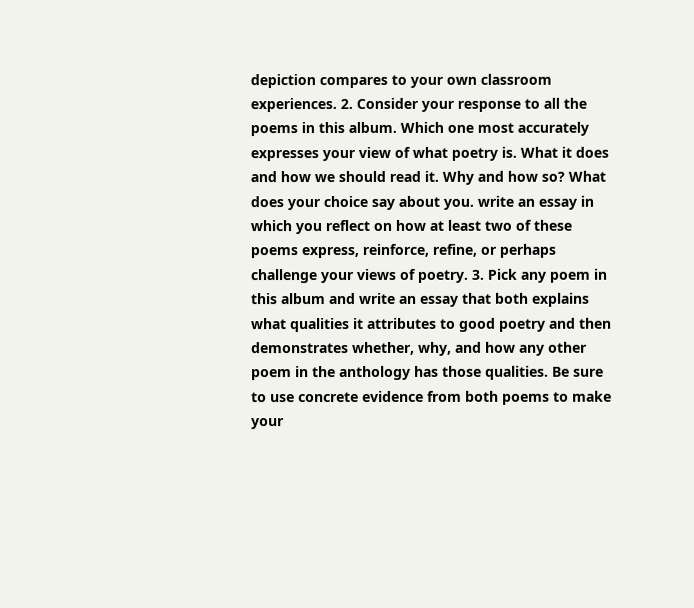depiction compares to your own classroom experiences. 2. Consider your response to all the poems in this album. Which one most accurately expresses your view of what poetry is. What it does and how we should read it. Why and how so? What does your choice say about you. write an essay in which you reflect on how at least two of these poems express, reinforce, refine, or perhaps challenge your views of poetry. 3. Pick any poem in this album and write an essay that both explains what qualities it attributes to good poetry and then demonstrates whether, why, and how any other poem in the anthology has those qualities. Be sure to use concrete evidence from both poems to make your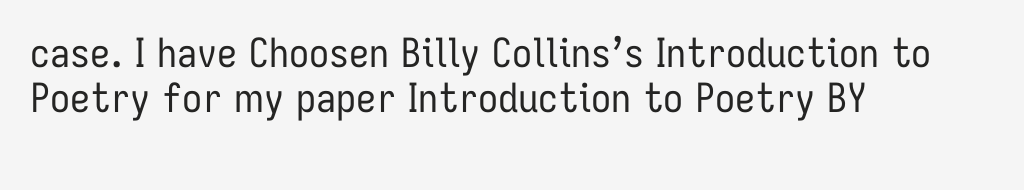case. I have Choosen Billy Collins’s Introduction to Poetry for my paper Introduction to Poetry BY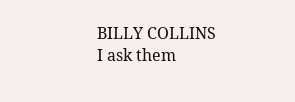BILLY COLLINS I ask them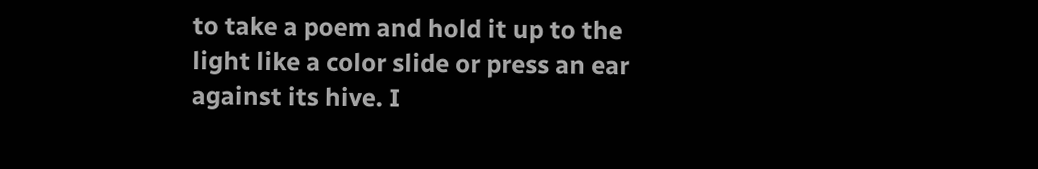to take a poem and hold it up to the light like a color slide or press an ear against its hive. I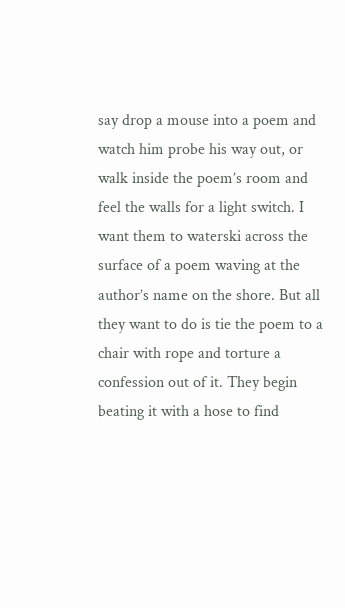say drop a mouse into a poem and watch him probe his way out, or walk inside the poem’s room and feel the walls for a light switch. I want them to waterski across the surface of a poem waving at the author’s name on the shore. But all they want to do is tie the poem to a chair with rope and torture a confession out of it. They begin beating it with a hose to find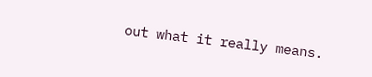out what it really means.